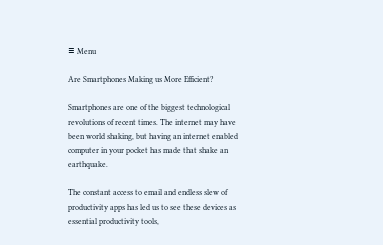≡ Menu

Are Smartphones Making us More Efficient?

Smartphones are one of the biggest technological revolutions of recent times. The internet may have been world shaking, but having an internet enabled computer in your pocket has made that shake an earthquake.

The constant access to email and endless slew of productivity apps has led us to see these devices as essential productivity tools,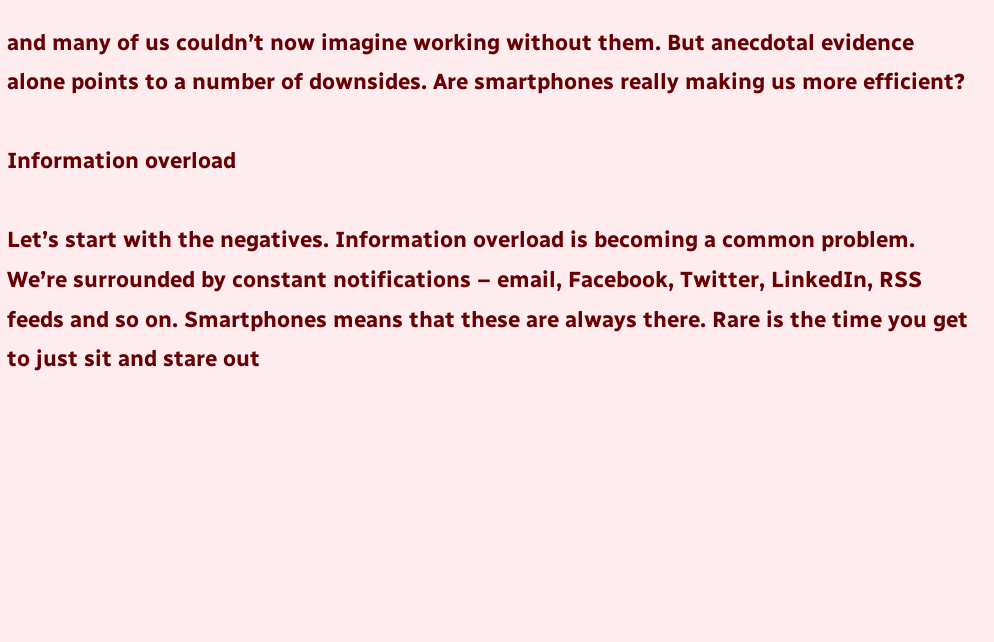and many of us couldn’t now imagine working without them. But anecdotal evidence alone points to a number of downsides. Are smartphones really making us more efficient?

Information overload

Let’s start with the negatives. Information overload is becoming a common problem. We’re surrounded by constant notifications – email, Facebook, Twitter, LinkedIn, RSS feeds and so on. Smartphones means that these are always there. Rare is the time you get to just sit and stare out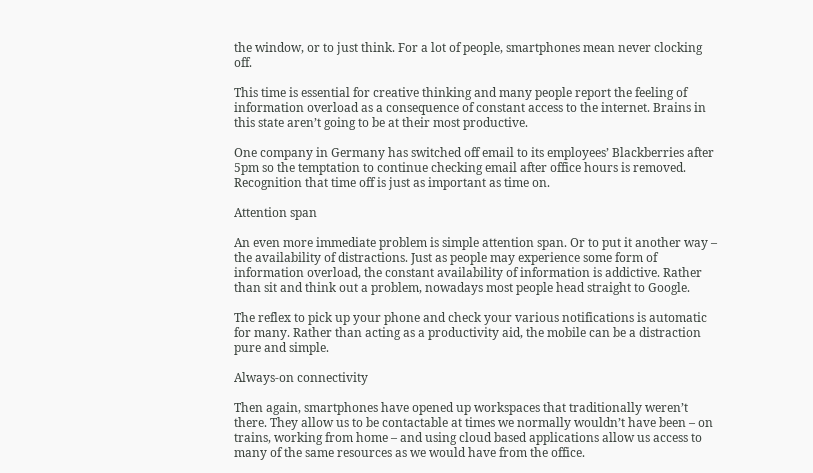the window, or to just think. For a lot of people, smartphones mean never clocking off.

This time is essential for creative thinking and many people report the feeling of information overload as a consequence of constant access to the internet. Brains in this state aren’t going to be at their most productive.

One company in Germany has switched off email to its employees’ Blackberries after 5pm so the temptation to continue checking email after office hours is removed. Recognition that time off is just as important as time on.

Attention span

An even more immediate problem is simple attention span. Or to put it another way – the availability of distractions. Just as people may experience some form of information overload, the constant availability of information is addictive. Rather than sit and think out a problem, nowadays most people head straight to Google.

The reflex to pick up your phone and check your various notifications is automatic for many. Rather than acting as a productivity aid, the mobile can be a distraction pure and simple.

Always-on connectivity

Then again, smartphones have opened up workspaces that traditionally weren’t there. They allow us to be contactable at times we normally wouldn’t have been – on trains, working from home – and using cloud based applications allow us access to many of the same resources as we would have from the office.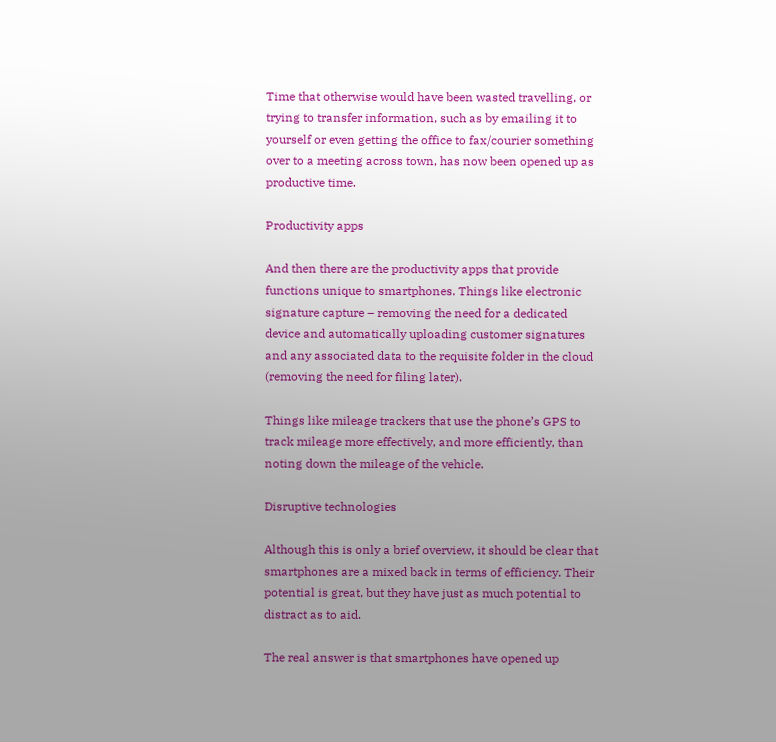Time that otherwise would have been wasted travelling, or trying to transfer information, such as by emailing it to yourself or even getting the office to fax/courier something over to a meeting across town, has now been opened up as productive time.

Productivity apps

And then there are the productivity apps that provide functions unique to smartphones. Things like electronic signature capture – removing the need for a dedicated device and automatically uploading customer signatures and any associated data to the requisite folder in the cloud (removing the need for filing later).

Things like mileage trackers that use the phone’s GPS to track mileage more effectively, and more efficiently, than noting down the mileage of the vehicle.

Disruptive technologies

Although this is only a brief overview, it should be clear that smartphones are a mixed back in terms of efficiency. Their potential is great, but they have just as much potential to distract as to aid.

The real answer is that smartphones have opened up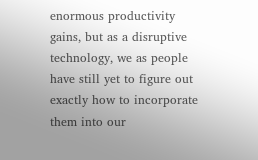enormous productivity gains, but as a disruptive technology, we as people have still yet to figure out exactly how to incorporate them into our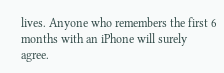lives. Anyone who remembers the first 6 months with an iPhone will surely agree.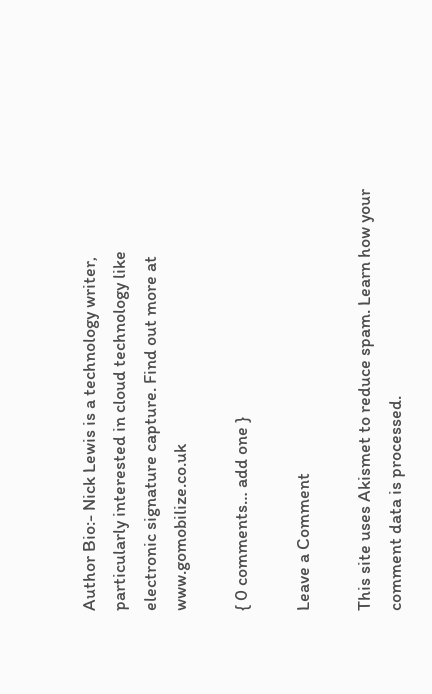Author Bio:- Nick Lewis is a technology writer, particularly interested in cloud technology like electronic signature capture. Find out more at www.gomobilize.co.uk

{ 0 comments… add one }

Leave a Comment

This site uses Akismet to reduce spam. Learn how your comment data is processed.